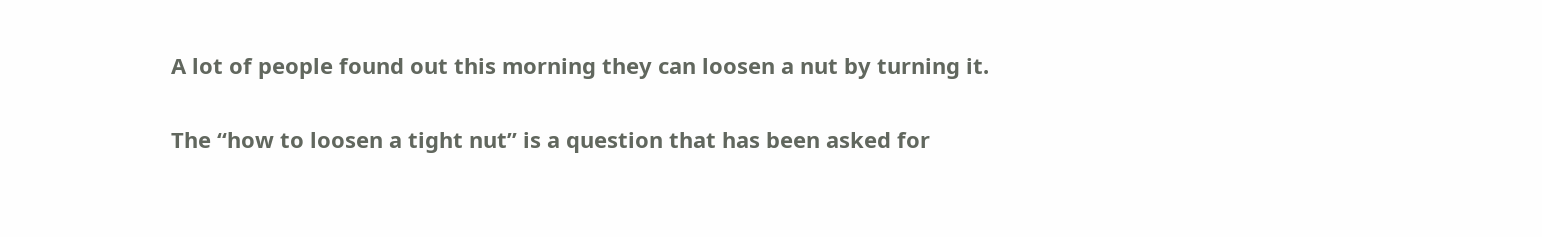A lot of people found out this morning they can loosen a nut by turning it.

The “how to loosen a tight nut” is a question that has been asked for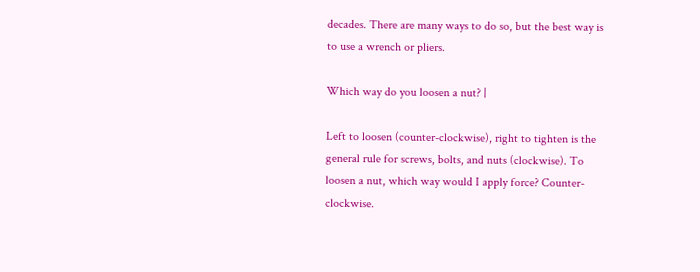decades. There are many ways to do so, but the best way is to use a wrench or pliers.

Which way do you loosen a nut? |

Left to loosen (counter-clockwise), right to tighten is the general rule for screws, bolts, and nuts (clockwise). To loosen a nut, which way would I apply force? Counter-clockwise.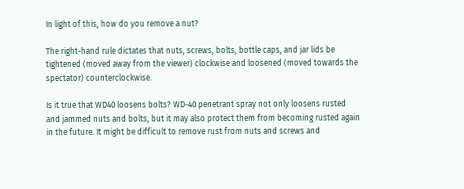In light of this, how do you remove a nut?

The right-hand rule dictates that nuts, screws, bolts, bottle caps, and jar lids be tightened (moved away from the viewer) clockwise and loosened (moved towards the spectator) counterclockwise.

Is it true that WD40 loosens bolts? WD-40 penetrant spray not only loosens rusted and jammed nuts and bolts, but it may also protect them from becoming rusted again in the future. It might be difficult to remove rust from nuts and screws and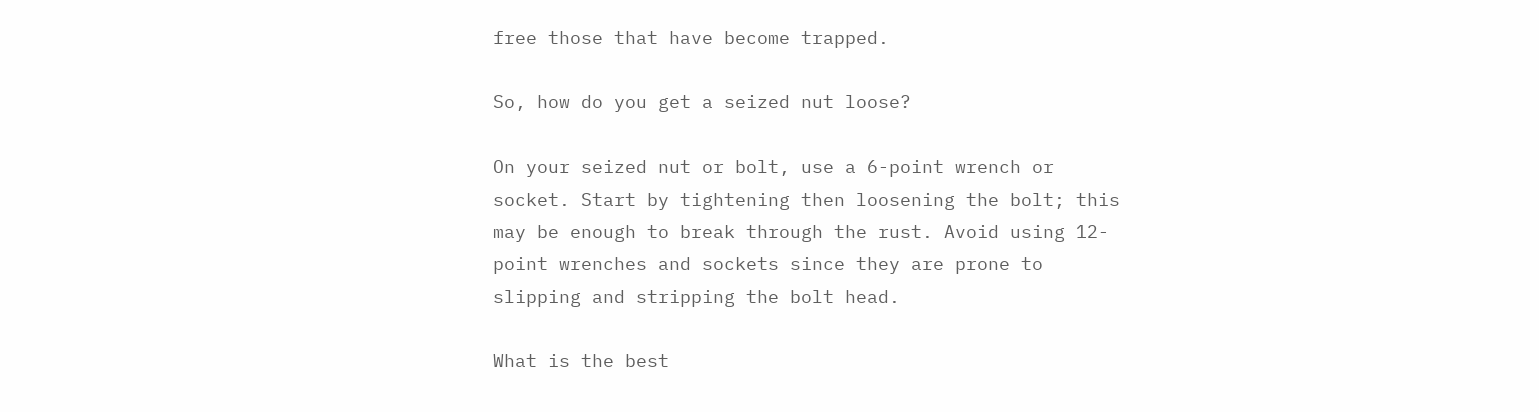free those that have become trapped.

So, how do you get a seized nut loose?

On your seized nut or bolt, use a 6-point wrench or socket. Start by tightening then loosening the bolt; this may be enough to break through the rust. Avoid using 12-point wrenches and sockets since they are prone to slipping and stripping the bolt head.

What is the best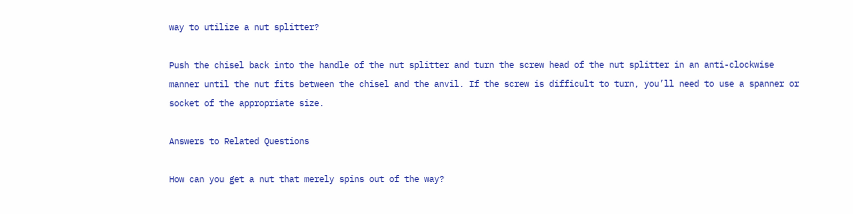way to utilize a nut splitter?

Push the chisel back into the handle of the nut splitter and turn the screw head of the nut splitter in an anti-clockwise manner until the nut fits between the chisel and the anvil. If the screw is difficult to turn, you’ll need to use a spanner or socket of the appropriate size.

Answers to Related Questions

How can you get a nut that merely spins out of the way?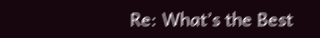Re: What’s the Best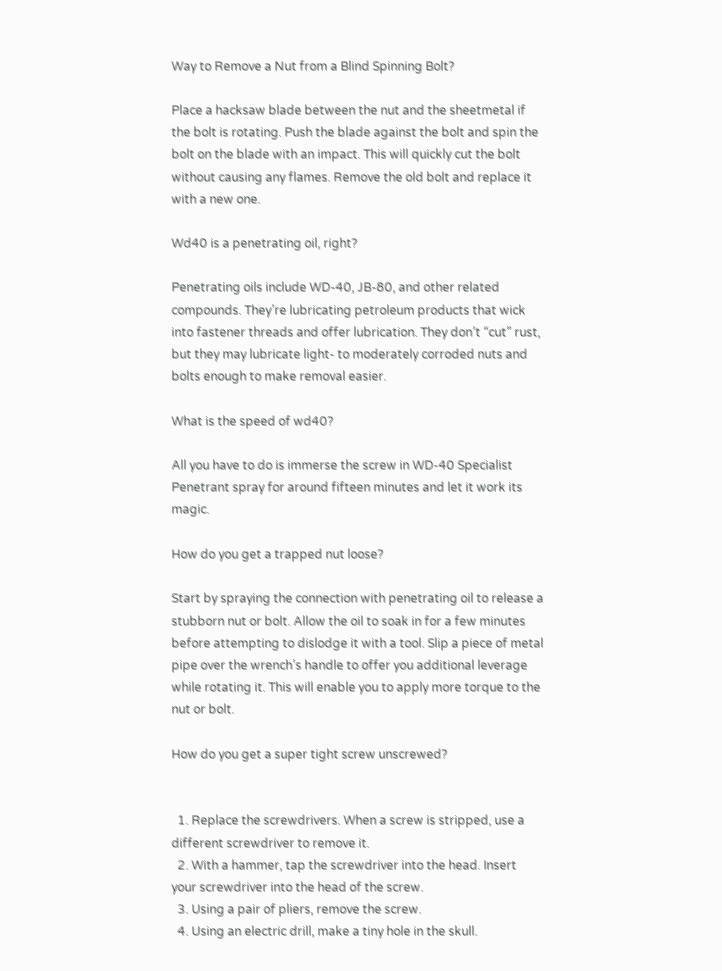Way to Remove a Nut from a Blind Spinning Bolt?

Place a hacksaw blade between the nut and the sheetmetal if the bolt is rotating. Push the blade against the bolt and spin the bolt on the blade with an impact. This will quickly cut the bolt without causing any flames. Remove the old bolt and replace it with a new one.

Wd40 is a penetrating oil, right?

Penetrating oils include WD-40, JB-80, and other related compounds. They’re lubricating petroleum products that wick into fastener threads and offer lubrication. They don’t “cut” rust, but they may lubricate light- to moderately corroded nuts and bolts enough to make removal easier.

What is the speed of wd40?

All you have to do is immerse the screw in WD-40 Specialist Penetrant spray for around fifteen minutes and let it work its magic.

How do you get a trapped nut loose?

Start by spraying the connection with penetrating oil to release a stubborn nut or bolt. Allow the oil to soak in for a few minutes before attempting to dislodge it with a tool. Slip a piece of metal pipe over the wrench’s handle to offer you additional leverage while rotating it. This will enable you to apply more torque to the nut or bolt.

How do you get a super tight screw unscrewed?


  1. Replace the screwdrivers. When a screw is stripped, use a different screwdriver to remove it.
  2. With a hammer, tap the screwdriver into the head. Insert your screwdriver into the head of the screw.
  3. Using a pair of pliers, remove the screw.
  4. Using an electric drill, make a tiny hole in the skull.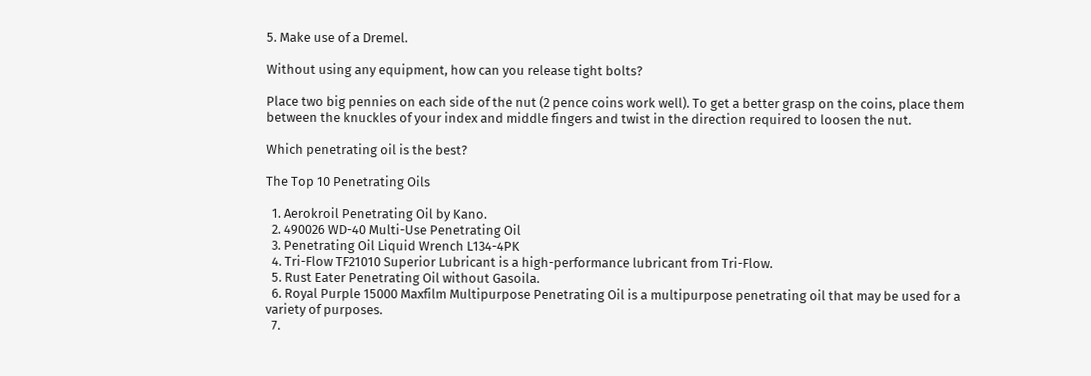5. Make use of a Dremel.

Without using any equipment, how can you release tight bolts?

Place two big pennies on each side of the nut (2 pence coins work well). To get a better grasp on the coins, place them between the knuckles of your index and middle fingers and twist in the direction required to loosen the nut.

Which penetrating oil is the best?

The Top 10 Penetrating Oils

  1. Aerokroil Penetrating Oil by Kano.
  2. 490026 WD-40 Multi-Use Penetrating Oil
  3. Penetrating Oil Liquid Wrench L134-4PK
  4. Tri-Flow TF21010 Superior Lubricant is a high-performance lubricant from Tri-Flow.
  5. Rust Eater Penetrating Oil without Gasoila.
  6. Royal Purple 15000 Maxfilm Multipurpose Penetrating Oil is a multipurpose penetrating oil that may be used for a variety of purposes.
  7.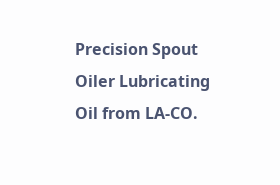Precision Spout Oiler Lubricating Oil from LA-CO.